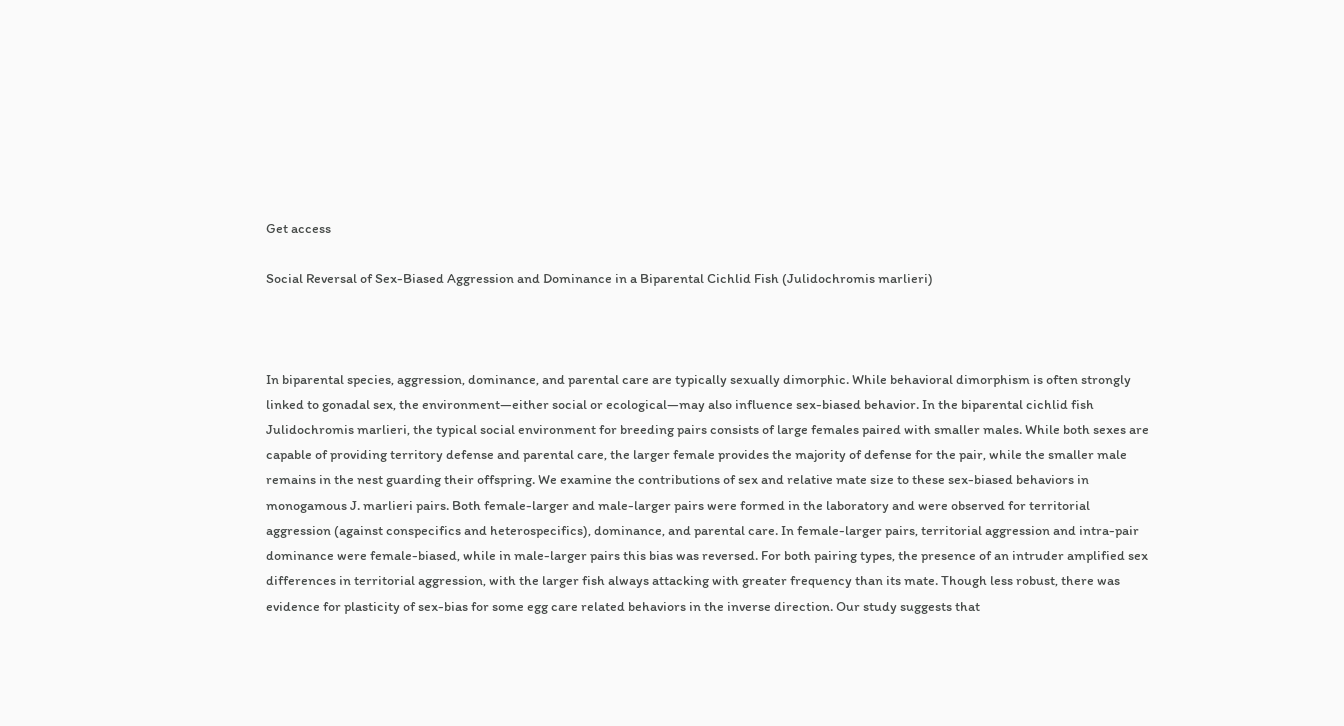Get access

Social Reversal of Sex-Biased Aggression and Dominance in a Biparental Cichlid Fish (Julidochromis marlieri)



In biparental species, aggression, dominance, and parental care are typically sexually dimorphic. While behavioral dimorphism is often strongly linked to gonadal sex, the environment—either social or ecological—may also influence sex-biased behavior. In the biparental cichlid fish Julidochromis marlieri, the typical social environment for breeding pairs consists of large females paired with smaller males. While both sexes are capable of providing territory defense and parental care, the larger female provides the majority of defense for the pair, while the smaller male remains in the nest guarding their offspring. We examine the contributions of sex and relative mate size to these sex-biased behaviors in monogamous J. marlieri pairs. Both female-larger and male-larger pairs were formed in the laboratory and were observed for territorial aggression (against conspecifics and heterospecifics), dominance, and parental care. In female-larger pairs, territorial aggression and intra-pair dominance were female-biased, while in male-larger pairs this bias was reversed. For both pairing types, the presence of an intruder amplified sex differences in territorial aggression, with the larger fish always attacking with greater frequency than its mate. Though less robust, there was evidence for plasticity of sex-bias for some egg care related behaviors in the inverse direction. Our study suggests that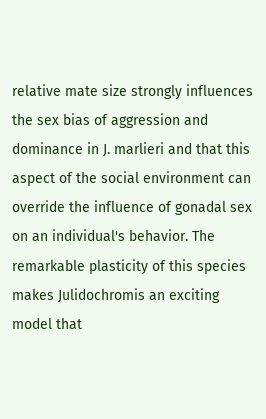relative mate size strongly influences the sex bias of aggression and dominance in J. marlieri and that this aspect of the social environment can override the influence of gonadal sex on an individual's behavior. The remarkable plasticity of this species makes Julidochromis an exciting model that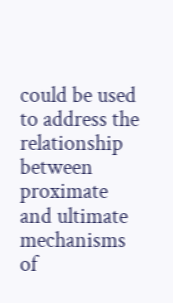could be used to address the relationship between proximate and ultimate mechanisms of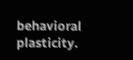behavioral plasticity.